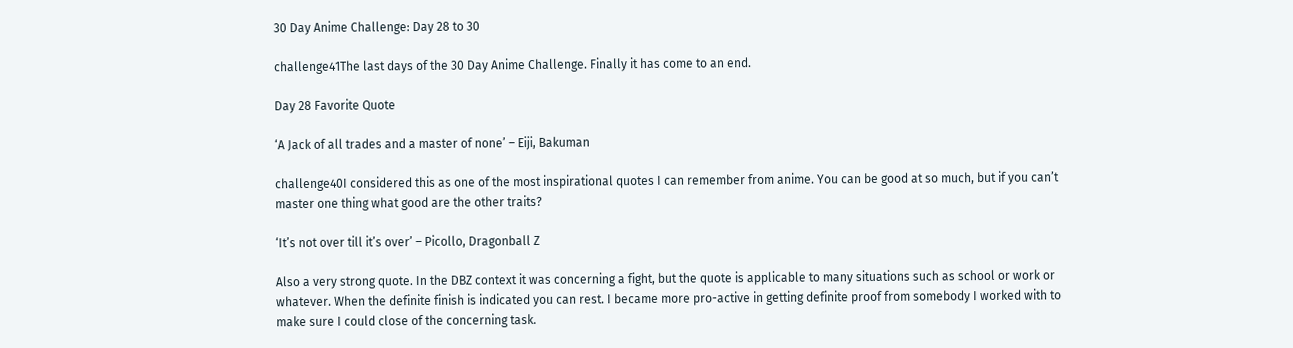30 Day Anime Challenge: Day 28 to 30

challenge41The last days of the 30 Day Anime Challenge. Finally it has come to an end.

Day 28 Favorite Quote

‘A Jack of all trades and a master of none’ – Eiji, Bakuman

challenge40I considered this as one of the most inspirational quotes I can remember from anime. You can be good at so much, but if you can’t master one thing what good are the other traits?

‘It’s not over till it’s over’ – Picollo, Dragonball Z

Also a very strong quote. In the DBZ context it was concerning a fight, but the quote is applicable to many situations such as school or work or whatever. When the definite finish is indicated you can rest. I became more pro-active in getting definite proof from somebody I worked with to make sure I could close of the concerning task.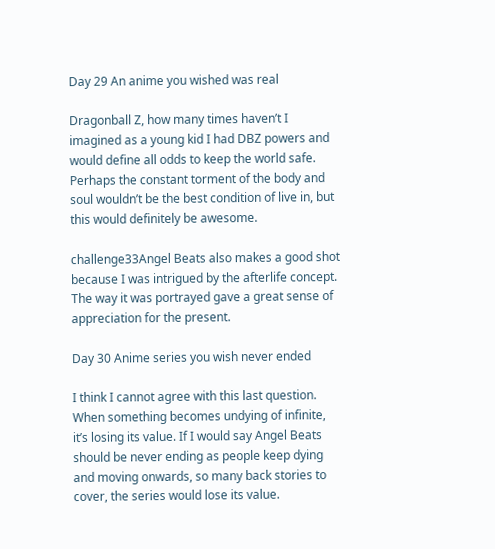Day 29 An anime you wished was real

Dragonball Z, how many times haven’t I imagined as a young kid I had DBZ powers and would define all odds to keep the world safe. Perhaps the constant torment of the body and soul wouldn’t be the best condition of live in, but this would definitely be awesome.

challenge33Angel Beats also makes a good shot because I was intrigued by the afterlife concept. The way it was portrayed gave a great sense of appreciation for the present.

Day 30 Anime series you wish never ended

I think I cannot agree with this last question. When something becomes undying of infinite, it’s losing its value. If I would say Angel Beats should be never ending as people keep dying and moving onwards, so many back stories to cover, the series would lose its value.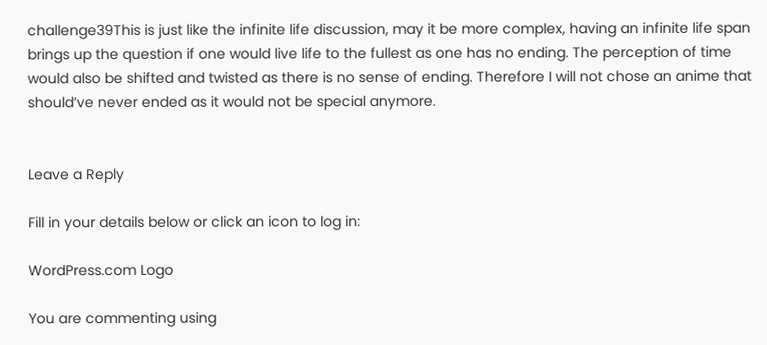challenge39This is just like the infinite life discussion, may it be more complex, having an infinite life span brings up the question if one would live life to the fullest as one has no ending. The perception of time would also be shifted and twisted as there is no sense of ending. Therefore I will not chose an anime that should’ve never ended as it would not be special anymore.


Leave a Reply

Fill in your details below or click an icon to log in:

WordPress.com Logo

You are commenting using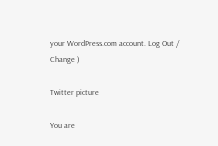your WordPress.com account. Log Out / Change )

Twitter picture

You are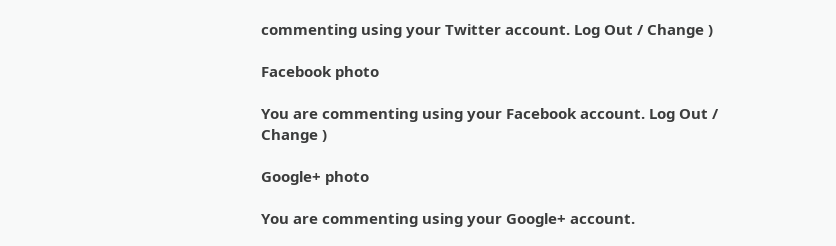commenting using your Twitter account. Log Out / Change )

Facebook photo

You are commenting using your Facebook account. Log Out / Change )

Google+ photo

You are commenting using your Google+ account.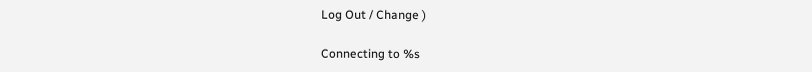Log Out / Change )

Connecting to %s